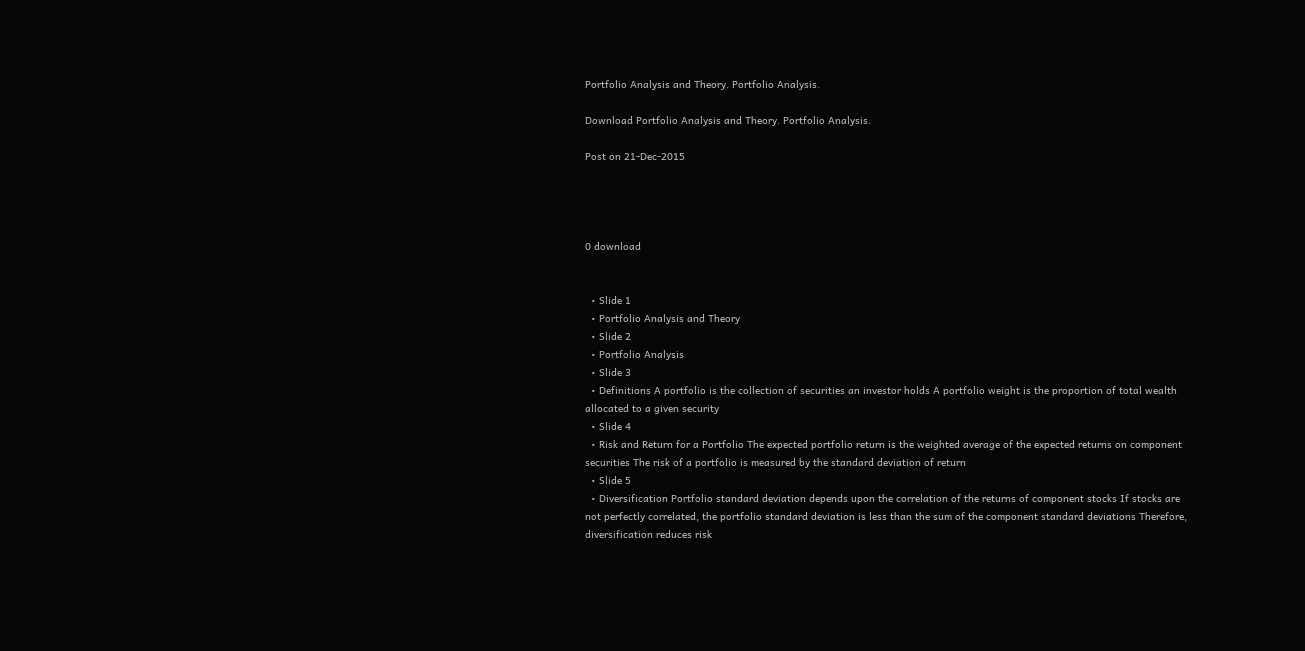Portfolio Analysis and Theory. Portfolio Analysis.

Download Portfolio Analysis and Theory. Portfolio Analysis.

Post on 21-Dec-2015




0 download


  • Slide 1
  • Portfolio Analysis and Theory
  • Slide 2
  • Portfolio Analysis
  • Slide 3
  • Definitions A portfolio is the collection of securities an investor holds A portfolio weight is the proportion of total wealth allocated to a given security
  • Slide 4
  • Risk and Return for a Portfolio The expected portfolio return is the weighted average of the expected returns on component securities The risk of a portfolio is measured by the standard deviation of return
  • Slide 5
  • Diversification Portfolio standard deviation depends upon the correlation of the returns of component stocks If stocks are not perfectly correlated, the portfolio standard deviation is less than the sum of the component standard deviations Therefore, diversification reduces risk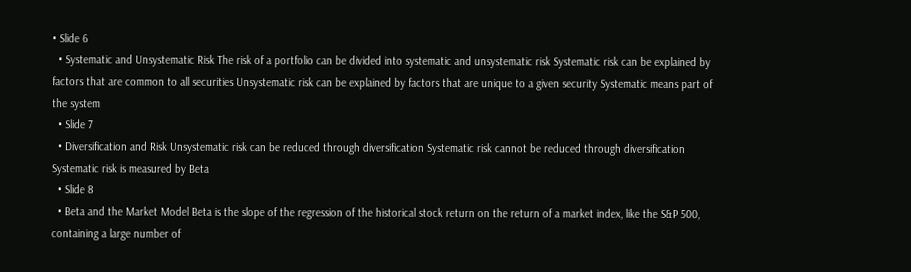• Slide 6
  • Systematic and Unsystematic Risk The risk of a portfolio can be divided into systematic and unsystematic risk Systematic risk can be explained by factors that are common to all securities Unsystematic risk can be explained by factors that are unique to a given security Systematic means part of the system
  • Slide 7
  • Diversification and Risk Unsystematic risk can be reduced through diversification Systematic risk cannot be reduced through diversification Systematic risk is measured by Beta
  • Slide 8
  • Beta and the Market Model Beta is the slope of the regression of the historical stock return on the return of a market index, like the S&P 500, containing a large number of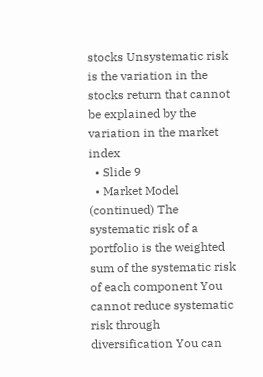stocks Unsystematic risk is the variation in the stocks return that cannot be explained by the variation in the market index
  • Slide 9
  • Market Model (continued) The systematic risk of a portfolio is the weighted sum of the systematic risk of each component You cannot reduce systematic risk through diversification You can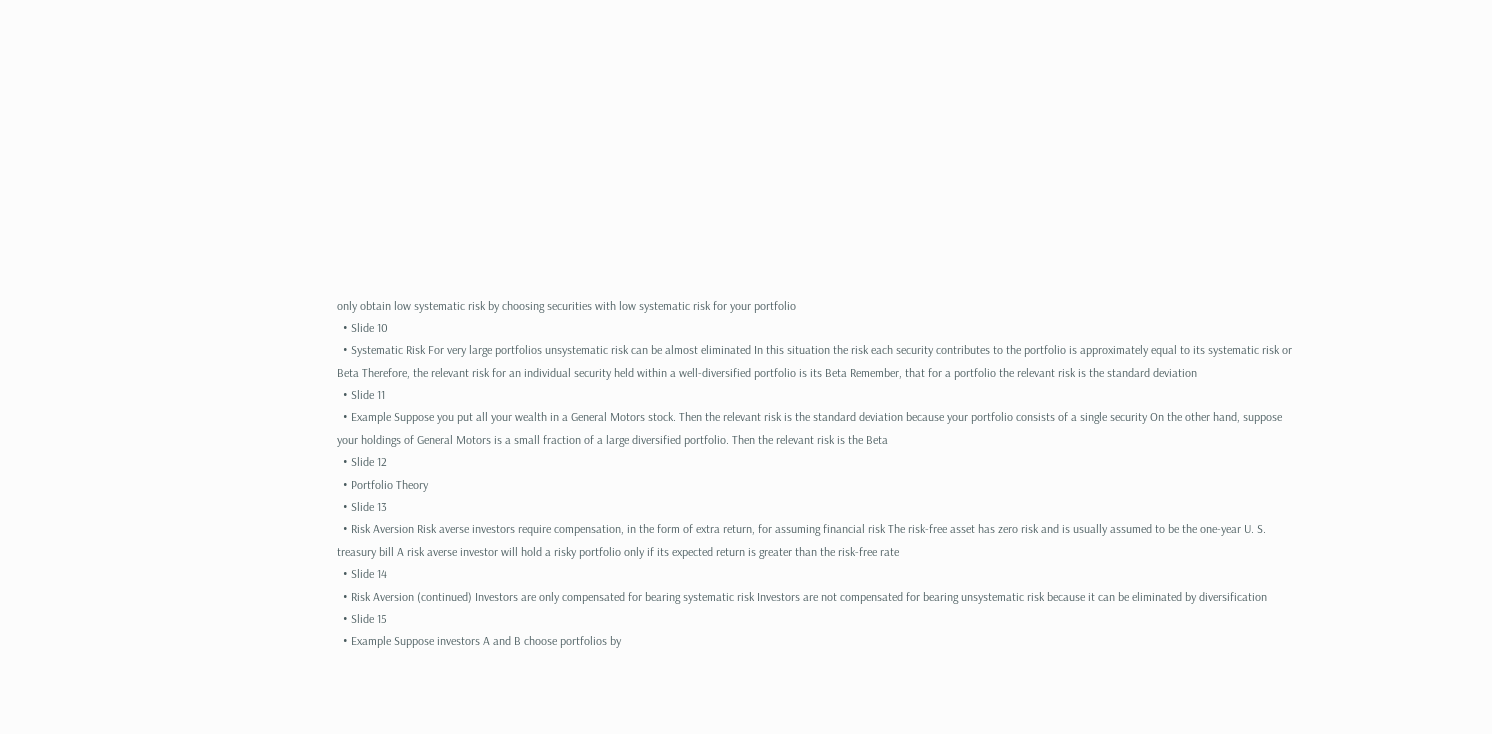only obtain low systematic risk by choosing securities with low systematic risk for your portfolio
  • Slide 10
  • Systematic Risk For very large portfolios unsystematic risk can be almost eliminated In this situation the risk each security contributes to the portfolio is approximately equal to its systematic risk or Beta Therefore, the relevant risk for an individual security held within a well-diversified portfolio is its Beta Remember, that for a portfolio the relevant risk is the standard deviation
  • Slide 11
  • Example Suppose you put all your wealth in a General Motors stock. Then the relevant risk is the standard deviation because your portfolio consists of a single security On the other hand, suppose your holdings of General Motors is a small fraction of a large diversified portfolio. Then the relevant risk is the Beta
  • Slide 12
  • Portfolio Theory
  • Slide 13
  • Risk Aversion Risk averse investors require compensation, in the form of extra return, for assuming financial risk The risk-free asset has zero risk and is usually assumed to be the one-year U. S. treasury bill A risk averse investor will hold a risky portfolio only if its expected return is greater than the risk-free rate
  • Slide 14
  • Risk Aversion (continued) Investors are only compensated for bearing systematic risk Investors are not compensated for bearing unsystematic risk because it can be eliminated by diversification
  • Slide 15
  • Example Suppose investors A and B choose portfolios by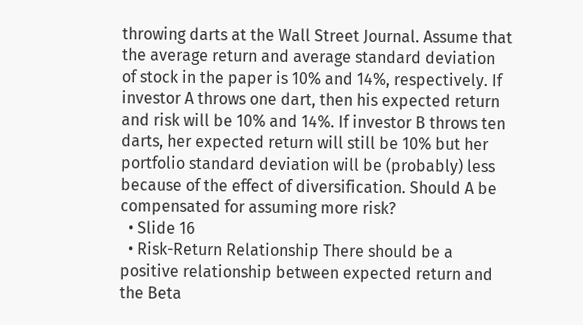throwing darts at the Wall Street Journal. Assume that the average return and average standard deviation of stock in the paper is 10% and 14%, respectively. If investor A throws one dart, then his expected return and risk will be 10% and 14%. If investor B throws ten darts, her expected return will still be 10% but her portfolio standard deviation will be (probably) less because of the effect of diversification. Should A be compensated for assuming more risk?
  • Slide 16
  • Risk-Return Relationship There should be a positive relationship between expected return and the Beta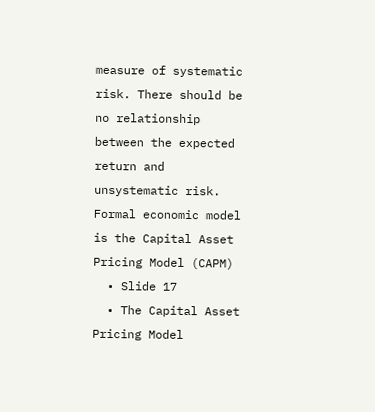measure of systematic risk. There should be no relationship between the expected return and unsystematic risk. Formal economic model is the Capital Asset Pricing Model (CAPM)
  • Slide 17
  • The Capital Asset Pricing Model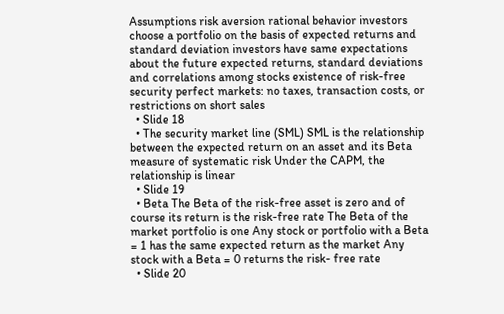Assumptions risk aversion rational behavior investors choose a portfolio on the basis of expected returns and standard deviation investors have same expectations about the future expected returns, standard deviations and correlations among stocks existence of risk-free security perfect markets: no taxes, transaction costs, or restrictions on short sales
  • Slide 18
  • The security market line (SML) SML is the relationship between the expected return on an asset and its Beta measure of systematic risk Under the CAPM, the relationship is linear
  • Slide 19
  • Beta The Beta of the risk-free asset is zero and of course its return is the risk-free rate The Beta of the market portfolio is one Any stock or portfolio with a Beta = 1 has the same expected return as the market Any stock with a Beta = 0 returns the risk- free rate
  • Slide 20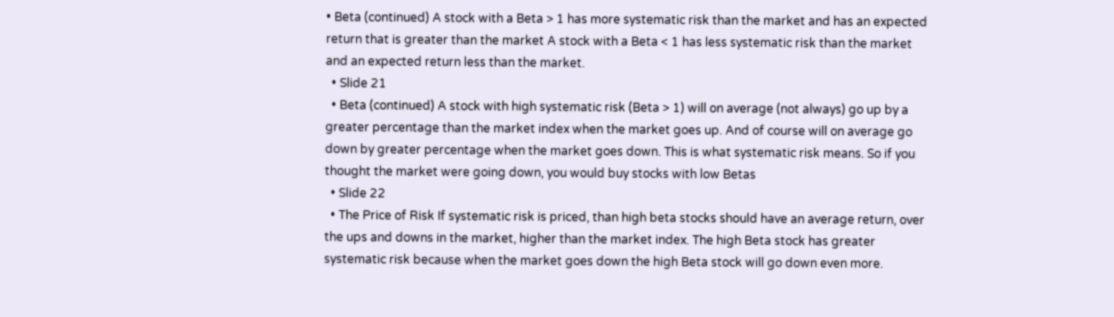• Beta (continued) A stock with a Beta > 1 has more systematic risk than the market and has an expected return that is greater than the market A stock with a Beta < 1 has less systematic risk than the market and an expected return less than the market.
  • Slide 21
  • Beta (continued) A stock with high systematic risk (Beta > 1) will on average (not always) go up by a greater percentage than the market index when the market goes up. And of course will on average go down by greater percentage when the market goes down. This is what systematic risk means. So if you thought the market were going down, you would buy stocks with low Betas
  • Slide 22
  • The Price of Risk If systematic risk is priced, than high beta stocks should have an average return, over the ups and downs in the market, higher than the market index. The high Beta stock has greater systematic risk because when the market goes down the high Beta stock will go down even more.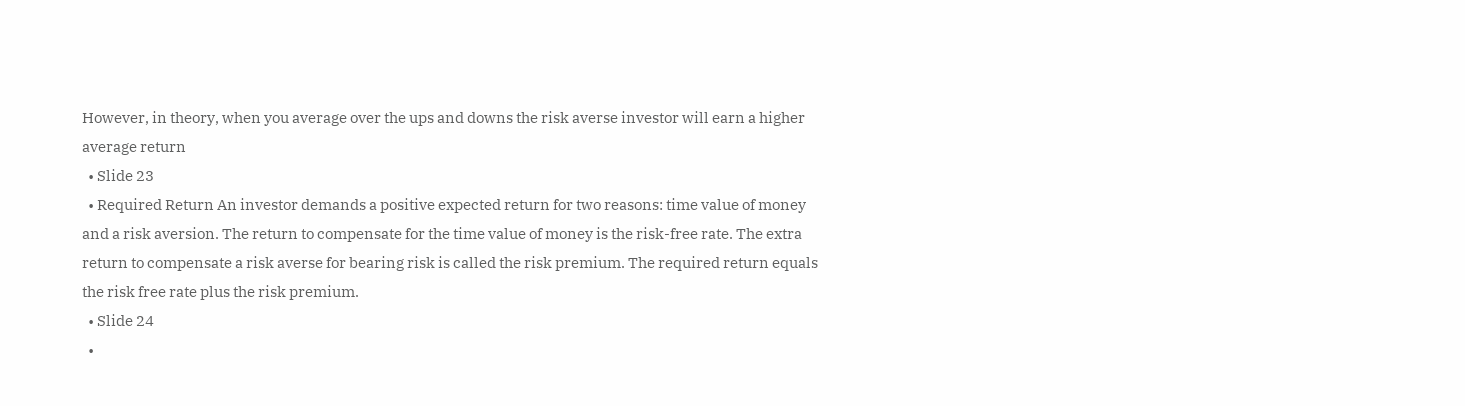However, in theory, when you average over the ups and downs the risk averse investor will earn a higher average return
  • Slide 23
  • Required Return An investor demands a positive expected return for two reasons: time value of money and a risk aversion. The return to compensate for the time value of money is the risk-free rate. The extra return to compensate a risk averse for bearing risk is called the risk premium. The required return equals the risk free rate plus the risk premium.
  • Slide 24
  •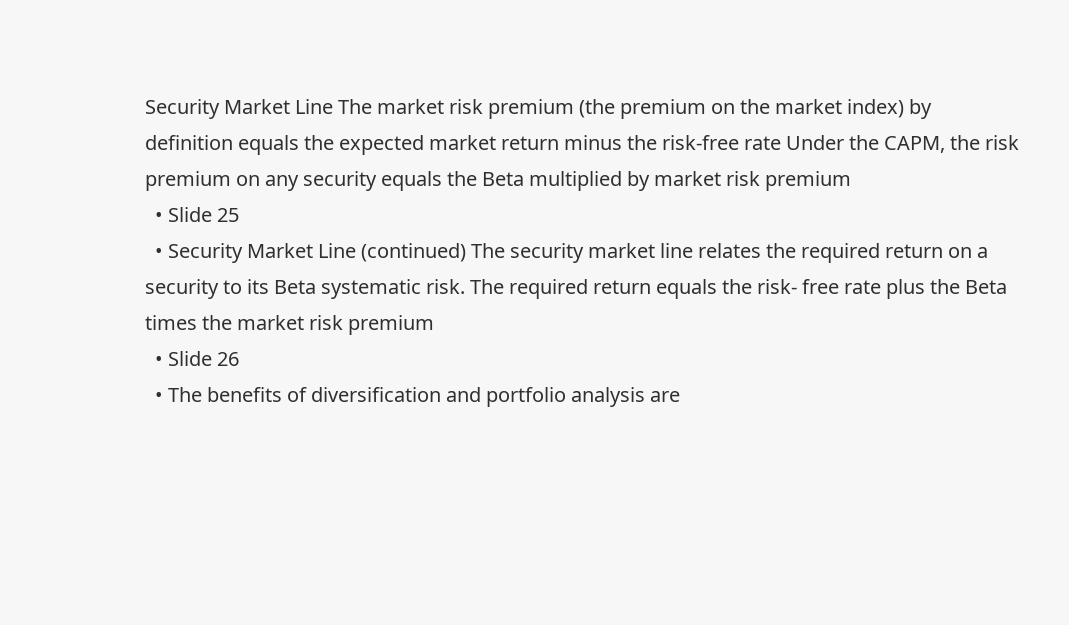Security Market Line The market risk premium (the premium on the market index) by definition equals the expected market return minus the risk-free rate Under the CAPM, the risk premium on any security equals the Beta multiplied by market risk premium
  • Slide 25
  • Security Market Line (continued) The security market line relates the required return on a security to its Beta systematic risk. The required return equals the risk- free rate plus the Beta times the market risk premium
  • Slide 26
  • The benefits of diversification and portfolio analysis are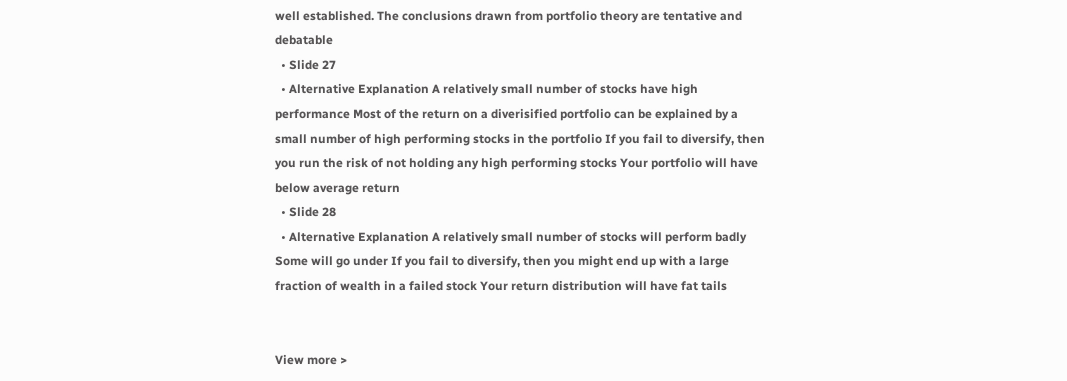well established. The conclusions drawn from portfolio theory are tentative and debatable
  • Slide 27
  • Alternative Explanation A relatively small number of stocks have high performance Most of the return on a diverisified portfolio can be explained by a small number of high performing stocks in the portfolio If you fail to diversify, then you run the risk of not holding any high performing stocks Your portfolio will have below average return
  • Slide 28
  • Alternative Explanation A relatively small number of stocks will perform badly Some will go under If you fail to diversify, then you might end up with a large fraction of wealth in a failed stock Your return distribution will have fat tails


View more >